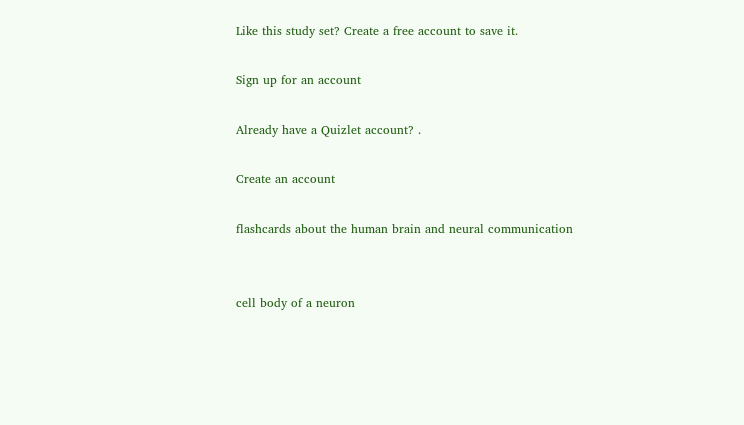Like this study set? Create a free account to save it.

Sign up for an account

Already have a Quizlet account? .

Create an account

flashcards about the human brain and neural communication


cell body of a neuron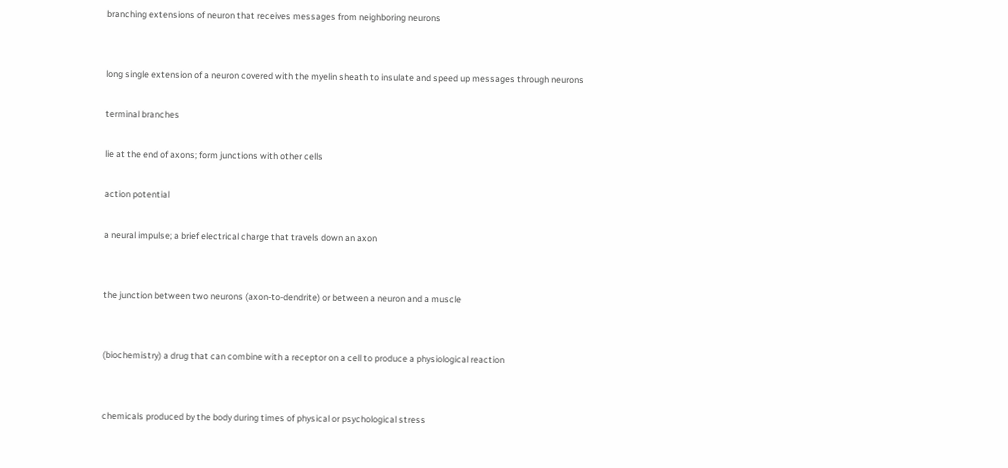branching extensions of neuron that receives messages from neighboring neurons


long single extension of a neuron covered with the myelin sheath to insulate and speed up messages through neurons

terminal branches

lie at the end of axons; form junctions with other cells

action potential

a neural impulse; a brief electrical charge that travels down an axon


the junction between two neurons (axon-to-dendrite) or between a neuron and a muscle


(biochemistry) a drug that can combine with a receptor on a cell to produce a physiological reaction


chemicals produced by the body during times of physical or psychological stress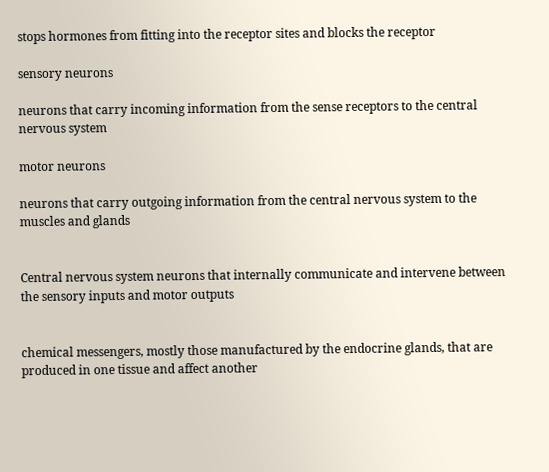stops hormones from fitting into the receptor sites and blocks the receptor

sensory neurons

neurons that carry incoming information from the sense receptors to the central nervous system

motor neurons

neurons that carry outgoing information from the central nervous system to the muscles and glands


Central nervous system neurons that internally communicate and intervene between the sensory inputs and motor outputs


chemical messengers, mostly those manufactured by the endocrine glands, that are produced in one tissue and affect another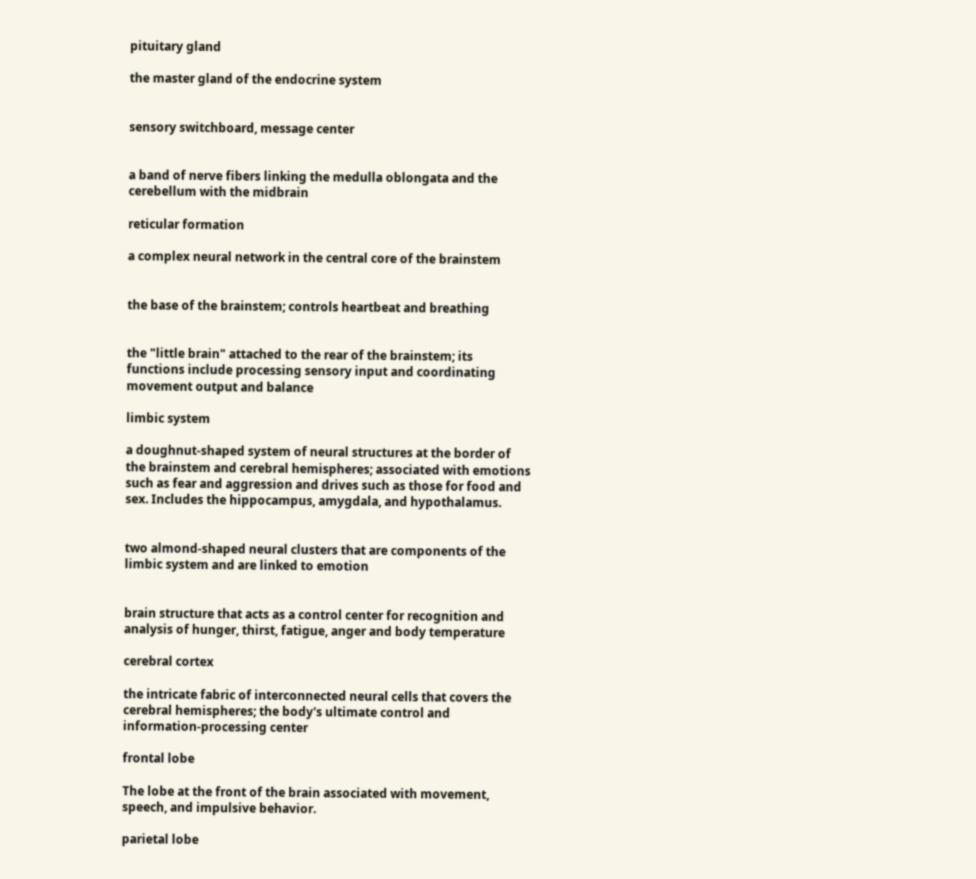pituitary gland

the master gland of the endocrine system


sensory switchboard, message center


a band of nerve fibers linking the medulla oblongata and the cerebellum with the midbrain

reticular formation

a complex neural network in the central core of the brainstem


the base of the brainstem; controls heartbeat and breathing


the "little brain" attached to the rear of the brainstem; its functions include processing sensory input and coordinating movement output and balance

limbic system

a doughnut-shaped system of neural structures at the border of the brainstem and cerebral hemispheres; associated with emotions such as fear and aggression and drives such as those for food and sex. Includes the hippocampus, amygdala, and hypothalamus.


two almond-shaped neural clusters that are components of the limbic system and are linked to emotion


brain structure that acts as a control center for recognition and analysis of hunger, thirst, fatigue, anger and body temperature

cerebral cortex

the intricate fabric of interconnected neural cells that covers the cerebral hemispheres; the body's ultimate control and information-processing center

frontal lobe

The lobe at the front of the brain associated with movement, speech, and impulsive behavior.

parietal lobe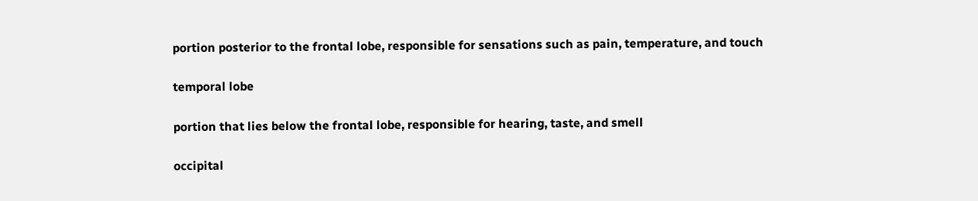portion posterior to the frontal lobe, responsible for sensations such as pain, temperature, and touch

temporal lobe

portion that lies below the frontal lobe, responsible for hearing, taste, and smell

occipital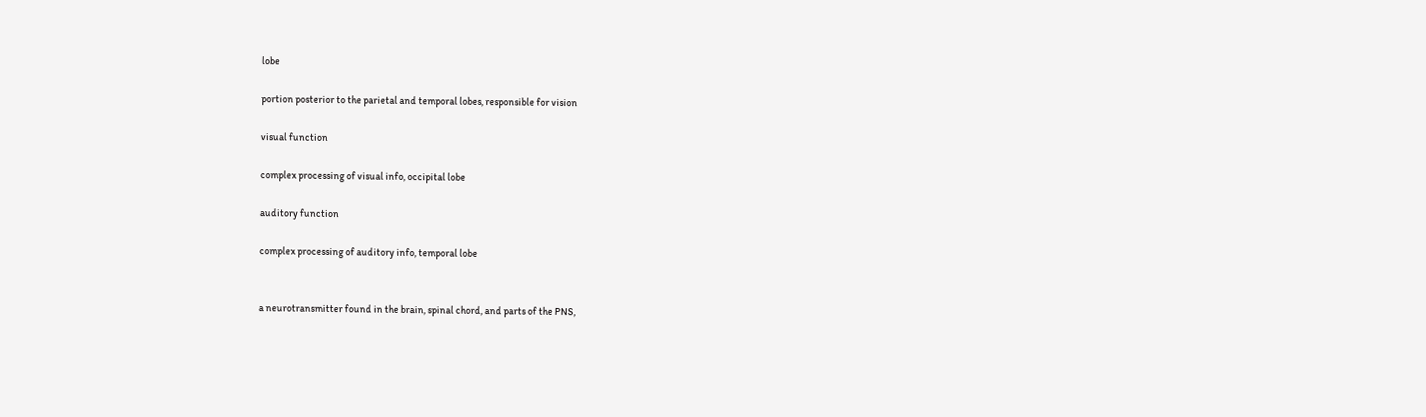lobe

portion posterior to the parietal and temporal lobes, responsible for vision

visual function

complex processing of visual info, occipital lobe

auditory function

complex processing of auditory info, temporal lobe


a neurotransmitter found in the brain, spinal chord, and parts of the PNS,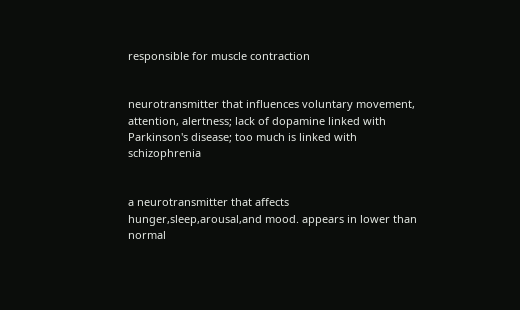responsible for muscle contraction


neurotransmitter that influences voluntary movement, attention, alertness; lack of dopamine linked with Parkinson's disease; too much is linked with schizophrenia


a neurotransmitter that affects hunger,sleep,arousal,and mood. appears in lower than normal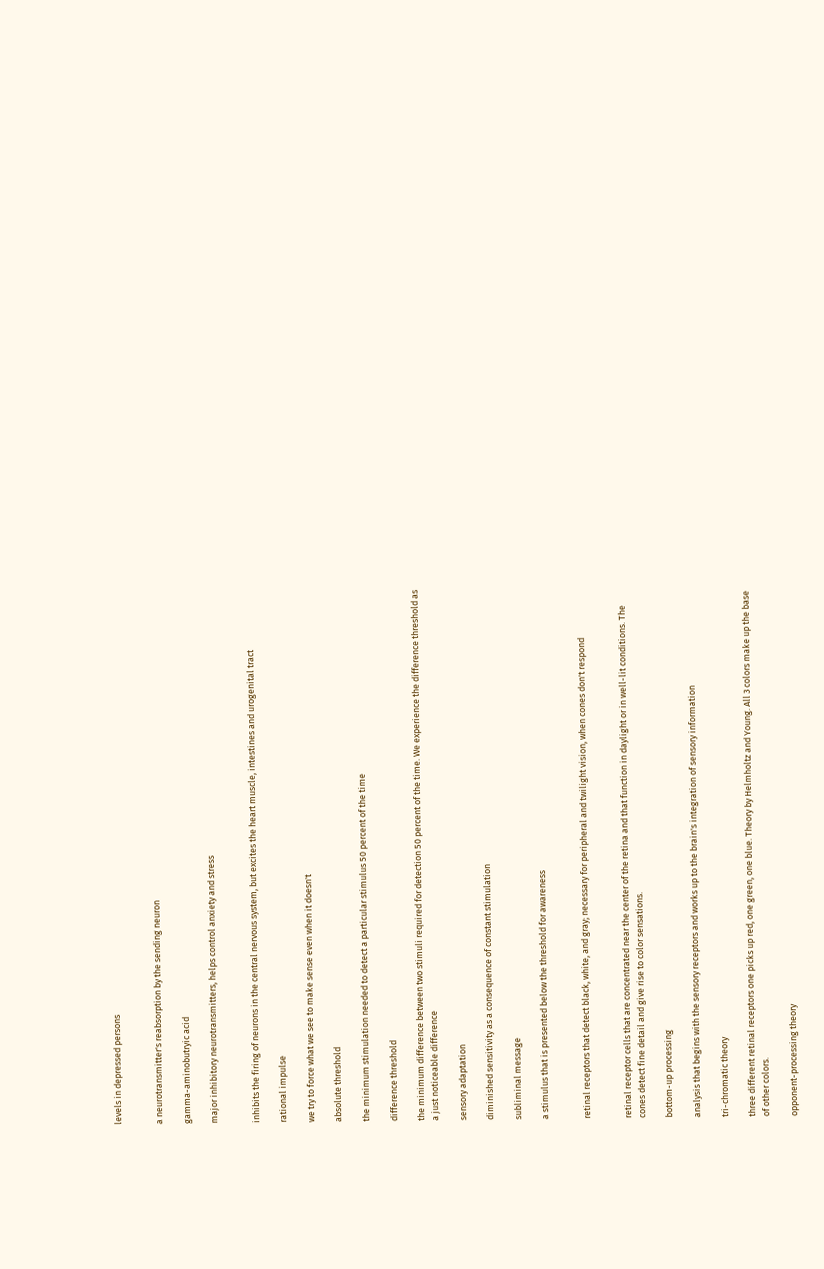levels in depressed persons


a neurotransmitter's reabsorption by the sending neuron

gamma-aminobutryic acid

major inhibitory neurotransmitters, helps control anxiety and stress


inhibits the firing of neurons in the central nervous system, but excites the heart muscle, intestines and urogenital tract

rational impulse

we try to force what we see to make sense even when it doesn't

absolute threshold

the minimum stimulation needed to detect a particular stimulus 50 percent of the time

difference threshold

the minimum difference between two stimuli required for detection 50 percent of the time. We experience the difference threshold as a just noticeable difference

sensory adaptation

diminished sensitivity as a consequence of constant stimulation

subliminal message

a stimulus that is presented below the threshold for awareness


retinal receptors that detect black, white, and gray; necessary for peripheral and twilight vision, when cones don't respond


retinal receptor cells that are concentrated near the center of the retina and that function in daylight or in well-lit conditions. The cones detect fine detail and give rise to color sensations.

bottom-up processing

analysis that begins with the sensory receptors and works up to the brain's integration of sensory information

tri-chromatic theory

three different retinal receptors one picks up red, one green, one blue. Theory by Helmholtz and Young. All 3 colors make up the base of other colors.

opponent-processing theory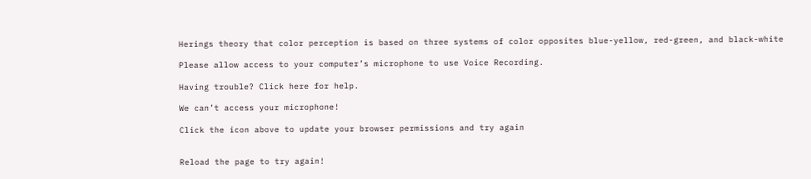Herings theory that color perception is based on three systems of color opposites blue-yellow, red-green, and black-white

Please allow access to your computer’s microphone to use Voice Recording.

Having trouble? Click here for help.

We can’t access your microphone!

Click the icon above to update your browser permissions and try again


Reload the page to try again!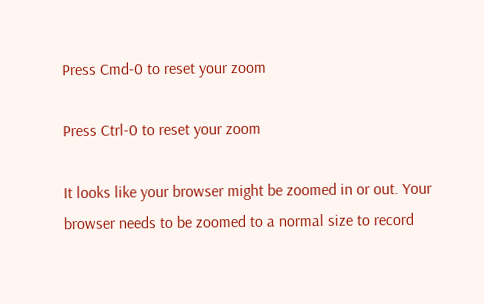Press Cmd-0 to reset your zoom

Press Ctrl-0 to reset your zoom

It looks like your browser might be zoomed in or out. Your browser needs to be zoomed to a normal size to record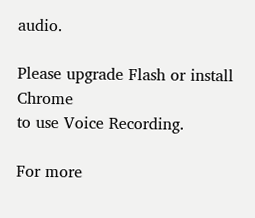audio.

Please upgrade Flash or install Chrome
to use Voice Recording.

For more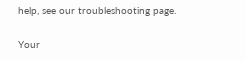help, see our troubleshooting page.

Your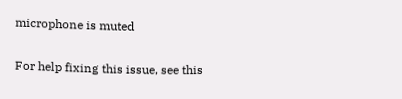microphone is muted

For help fixing this issue, see this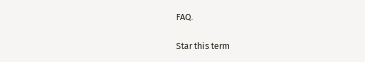FAQ.

Star this term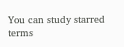You can study starred terms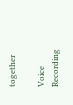together

Voice Recording